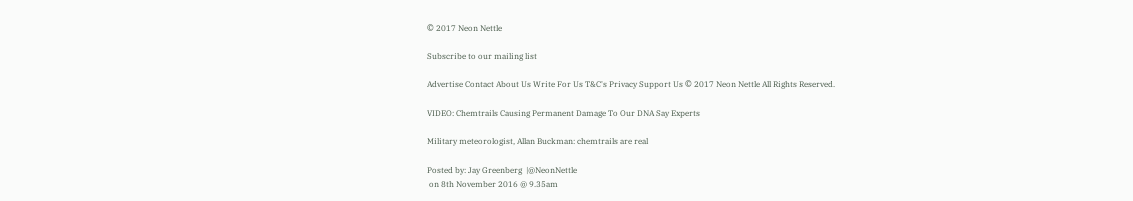© 2017 Neon Nettle

Subscribe to our mailing list

Advertise Contact About Us Write For Us T&C's Privacy Support Us © 2017 Neon Nettle All Rights Reserved.

VIDEO: Chemtrails Causing Permanent Damage To Our DNA Say Experts

Military meteorologist, Allan Buckman: chemtrails are real

Posted by: Jay Greenberg  |@NeonNettle
 on 8th November 2016 @ 9.35am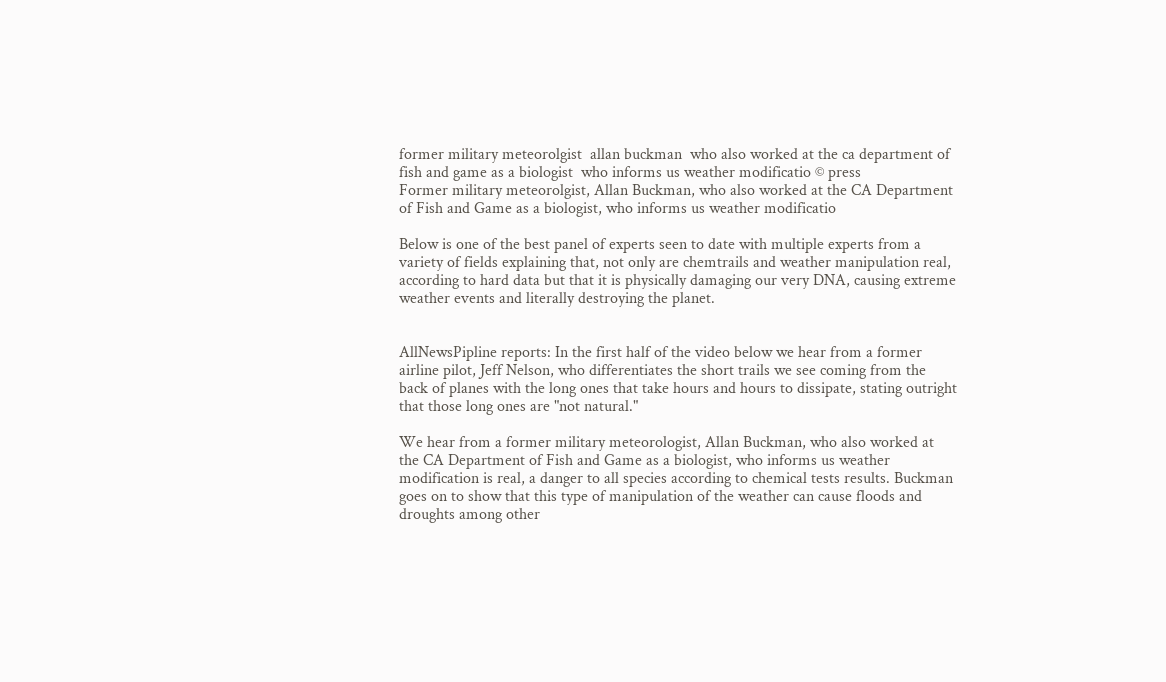former military meteorolgist  allan buckman  who also worked at the ca department of fish and game as a biologist  who informs us weather modificatio © press
Former military meteorolgist, Allan Buckman, who also worked at the CA Department of Fish and Game as a biologist, who informs us weather modificatio

Below is one of the best panel of experts seen to date with multiple experts from a variety of fields explaining that, not only are chemtrails and weather manipulation real, according to hard data but that it is physically damaging our very DNA, causing extreme weather events and literally destroying the planet.


AllNewsPipline reports: In the first half of the video below we hear from a former airline pilot, Jeff Nelson, who differentiates the short trails we see coming from the back of planes with the long ones that take hours and hours to dissipate, stating outright that those long ones are "not natural."

We hear from a former military meteorologist, Allan Buckman, who also worked at the CA Department of Fish and Game as a biologist, who informs us weather modification is real, a danger to all species according to chemical tests results. Buckman goes on to show that this type of manipulation of the weather can cause floods and droughts among other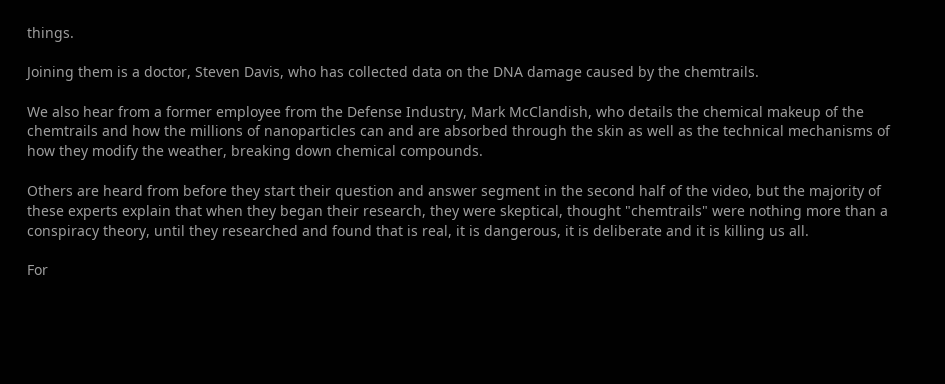things.

Joining them is a doctor, Steven Davis, who has collected data on the DNA damage caused by the chemtrails.

We also hear from a former employee from the Defense Industry, Mark McClandish, who details the chemical makeup of the chemtrails and how the millions of nanoparticles can and are absorbed through the skin as well as the technical mechanisms of how they modify the weather, breaking down chemical compounds.

Others are heard from before they start their question and answer segment in the second half of the video, but the majority of these experts explain that when they began their research, they were skeptical, thought "chemtrails" were nothing more than a conspiracy theory, until they researched and found that is real, it is dangerous, it is deliberate and it is killing us all.

For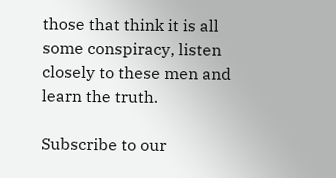those that think it is all some conspiracy, listen closely to these men and learn the truth.

Subscribe to our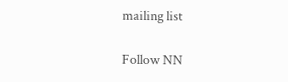mailing list

Follow NN